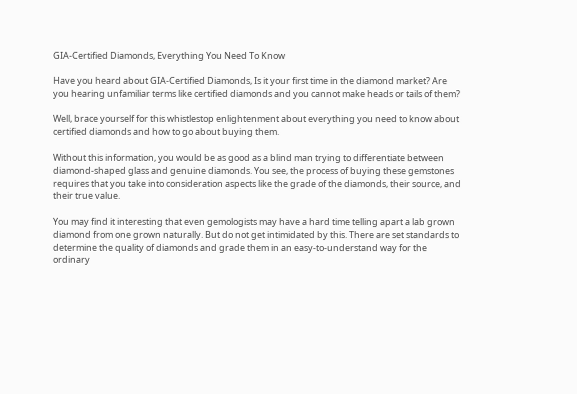GIA-Certified Diamonds, Everything You Need To Know

Have you heard about GIA-Certified Diamonds, Is it your first time in the diamond market? Are you hearing unfamiliar terms like certified diamonds and you cannot make heads or tails of them?

Well, brace yourself for this whistlestop enlightenment about everything you need to know about certified diamonds and how to go about buying them.

Without this information, you would be as good as a blind man trying to differentiate between diamond-shaped glass and genuine diamonds. You see, the process of buying these gemstones requires that you take into consideration aspects like the grade of the diamonds, their source, and their true value.

You may find it interesting that even gemologists may have a hard time telling apart a lab grown diamond from one grown naturally. But do not get intimidated by this. There are set standards to determine the quality of diamonds and grade them in an easy-to-understand way for the ordinary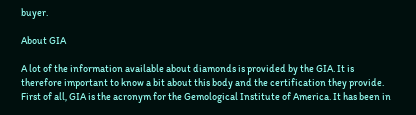buyer.

About GIA

A lot of the information available about diamonds is provided by the GIA. It is therefore important to know a bit about this body and the certification they provide. First of all, GIA is the acronym for the Gemological Institute of America. It has been in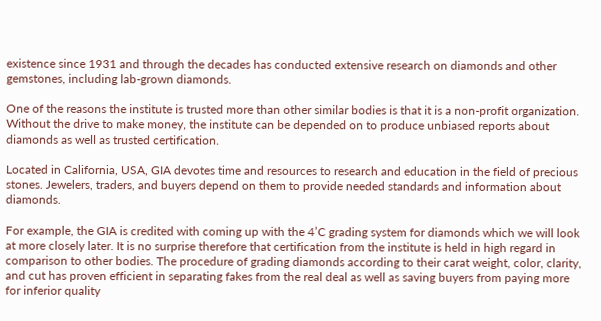existence since 1931 and through the decades has conducted extensive research on diamonds and other gemstones, including lab-grown diamonds.

One of the reasons the institute is trusted more than other similar bodies is that it is a non-profit organization. Without the drive to make money, the institute can be depended on to produce unbiased reports about diamonds as well as trusted certification.

Located in California, USA, GIA devotes time and resources to research and education in the field of precious stones. Jewelers, traders, and buyers depend on them to provide needed standards and information about diamonds.

For example, the GIA is credited with coming up with the 4’C grading system for diamonds which we will look at more closely later. It is no surprise therefore that certification from the institute is held in high regard in comparison to other bodies. The procedure of grading diamonds according to their carat weight, color, clarity, and cut has proven efficient in separating fakes from the real deal as well as saving buyers from paying more for inferior quality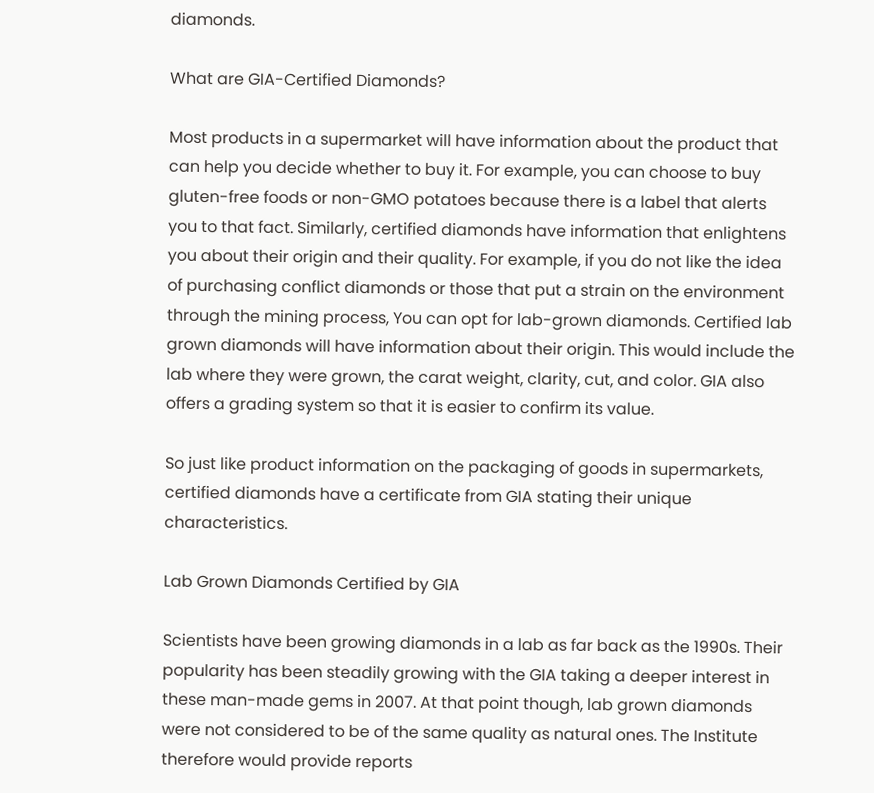diamonds.

What are GIA-Certified Diamonds?

Most products in a supermarket will have information about the product that can help you decide whether to buy it. For example, you can choose to buy gluten-free foods or non-GMO potatoes because there is a label that alerts you to that fact. Similarly, certified diamonds have information that enlightens you about their origin and their quality. For example, if you do not like the idea of purchasing conflict diamonds or those that put a strain on the environment through the mining process, You can opt for lab-grown diamonds. Certified lab grown diamonds will have information about their origin. This would include the lab where they were grown, the carat weight, clarity, cut, and color. GIA also offers a grading system so that it is easier to confirm its value.

So just like product information on the packaging of goods in supermarkets, certified diamonds have a certificate from GIA stating their unique characteristics.

Lab Grown Diamonds Certified by GIA

Scientists have been growing diamonds in a lab as far back as the 1990s. Their popularity has been steadily growing with the GIA taking a deeper interest in these man-made gems in 2007. At that point though, lab grown diamonds were not considered to be of the same quality as natural ones. The Institute therefore would provide reports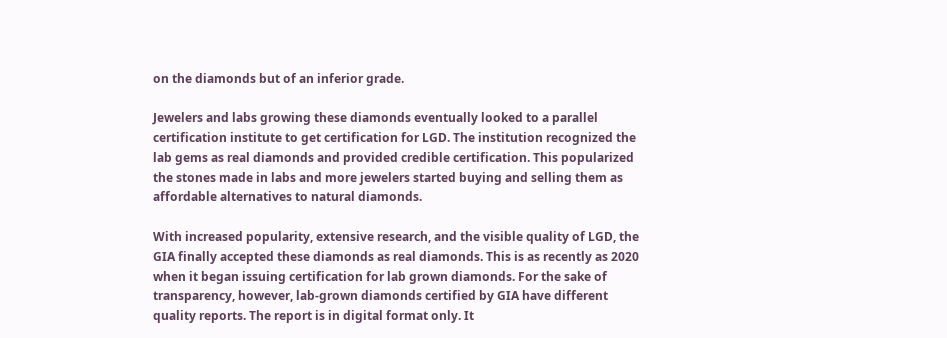on the diamonds but of an inferior grade.

Jewelers and labs growing these diamonds eventually looked to a parallel certification institute to get certification for LGD. The institution recognized the lab gems as real diamonds and provided credible certification. This popularized the stones made in labs and more jewelers started buying and selling them as affordable alternatives to natural diamonds.

With increased popularity, extensive research, and the visible quality of LGD, the GIA finally accepted these diamonds as real diamonds. This is as recently as 2020 when it began issuing certification for lab grown diamonds. For the sake of transparency, however, lab-grown diamonds certified by GIA have different quality reports. The report is in digital format only. It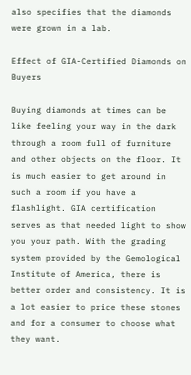also specifies that the diamonds were grown in a lab.

Effect of GIA-Certified Diamonds on Buyers

Buying diamonds at times can be like feeling your way in the dark through a room full of furniture and other objects on the floor. It is much easier to get around in such a room if you have a flashlight. GIA certification serves as that needed light to show you your path. With the grading system provided by the Gemological Institute of America, there is better order and consistency. It is a lot easier to price these stones and for a consumer to choose what they want.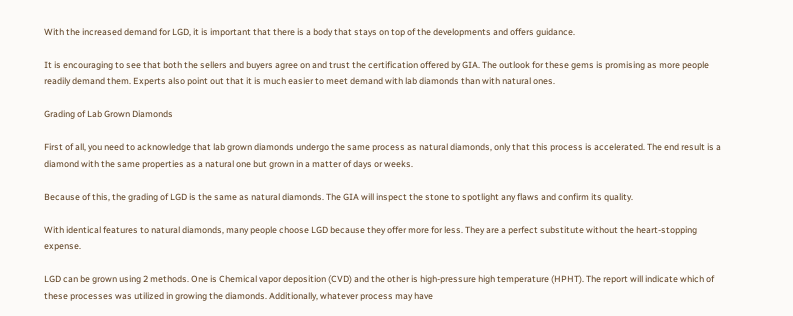With the increased demand for LGD, it is important that there is a body that stays on top of the developments and offers guidance.

It is encouraging to see that both the sellers and buyers agree on and trust the certification offered by GIA. The outlook for these gems is promising as more people readily demand them. Experts also point out that it is much easier to meet demand with lab diamonds than with natural ones.

Grading of Lab Grown Diamonds

First of all, you need to acknowledge that lab grown diamonds undergo the same process as natural diamonds, only that this process is accelerated. The end result is a diamond with the same properties as a natural one but grown in a matter of days or weeks.

Because of this, the grading of LGD is the same as natural diamonds. The GIA will inspect the stone to spotlight any flaws and confirm its quality.

With identical features to natural diamonds, many people choose LGD because they offer more for less. They are a perfect substitute without the heart-stopping expense.

LGD can be grown using 2 methods. One is Chemical vapor deposition (CVD) and the other is high-pressure high temperature (HPHT). The report will indicate which of these processes was utilized in growing the diamonds. Additionally, whatever process may have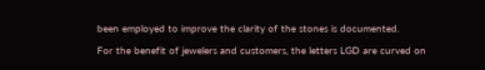been employed to improve the clarity of the stones is documented.

For the benefit of jewelers and customers, the letters LGD are curved on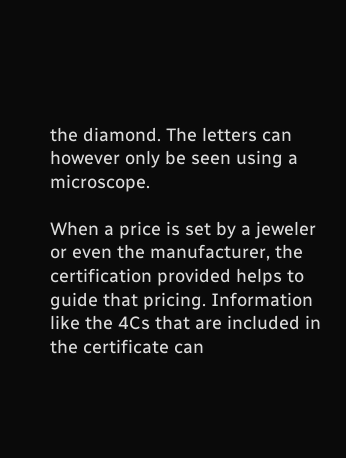the diamond. The letters can however only be seen using a microscope.

When a price is set by a jeweler or even the manufacturer, the certification provided helps to guide that pricing. Information like the 4Cs that are included in the certificate can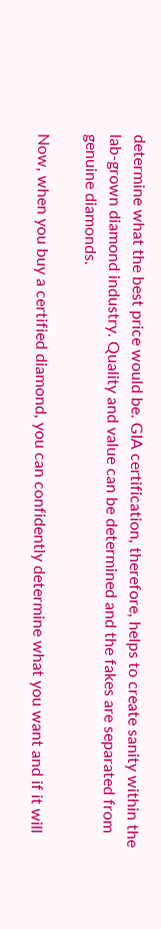determine what the best price would be. GIA certification, therefore, helps to create sanity within the lab-grown diamond industry. Quality and value can be determined and the fakes are separated from genuine diamonds.

Now, when you buy a certified diamond, you can confidently determine what you want and if it will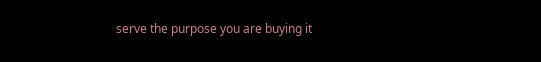serve the purpose you are buying it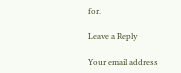for.

Leave a Reply

Your email address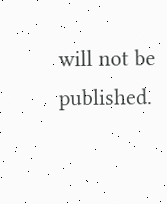will not be published.